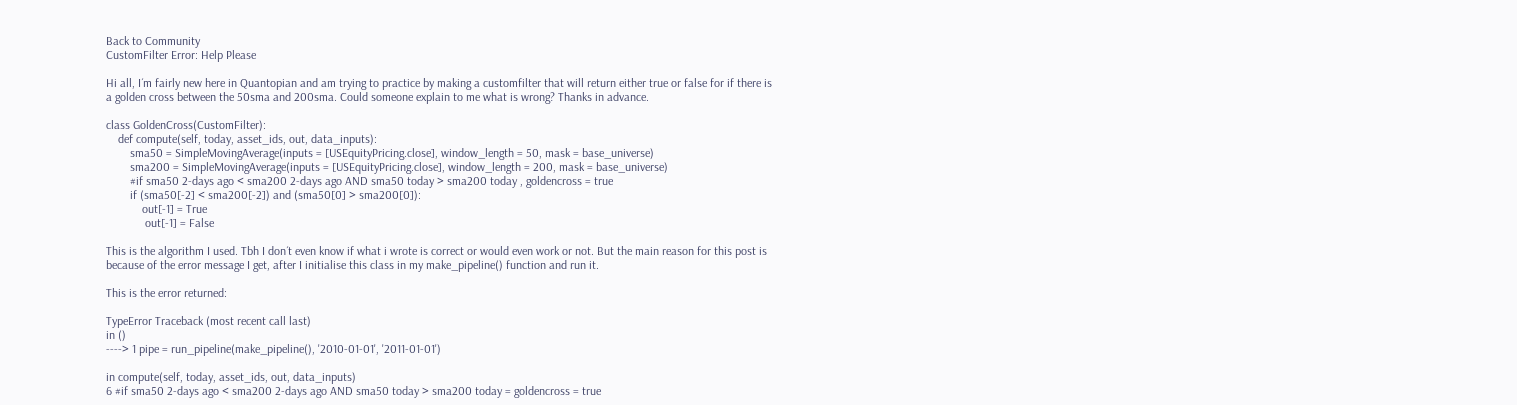Back to Community
CustomFilter Error: Help Please

Hi all, I´m fairly new here in Quantopian and am trying to practice by making a customfilter that will return either true or false for if there is a golden cross between the 50sma and 200sma. Could someone explain to me what is wrong? Thanks in advance.

class GoldenCross(CustomFilter):
    def compute(self, today, asset_ids, out, data_inputs):
        sma50 = SimpleMovingAverage(inputs = [USEquityPricing.close], window_length = 50, mask = base_universe)
        sma200 = SimpleMovingAverage(inputs = [USEquityPricing.close], window_length = 200, mask = base_universe)
        #if sma50 2-days ago < sma200 2-days ago AND sma50 today > sma200 today , goldencross = true
        if (sma50[-2] < sma200[-2]) and (sma50[0] > sma200[0]):
            out[-1] = True
             out[-1] = False

This is the algorithm I used. Tbh I don´t even know if what i wrote is correct or would even work or not. But the main reason for this post is because of the error message I get, after I initialise this class in my make_pipeline() function and run it.

This is the error returned:

TypeError Traceback (most recent call last)
in ()
----> 1 pipe = run_pipeline(make_pipeline(), '2010-01-01', '2011-01-01')

in compute(self, today, asset_ids, out, data_inputs)
6 #if sma50 2-days ago < sma200 2-days ago AND sma50 today > sma200 today = goldencross = true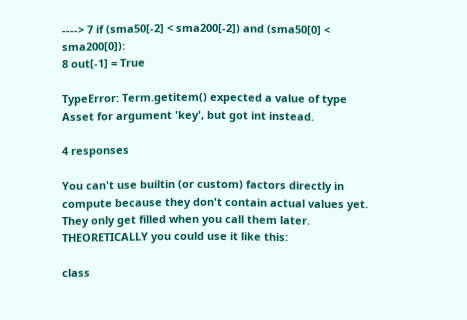----> 7 if (sma50[-2] < sma200[-2]) and (sma50[0] < sma200[0]):
8 out[-1] = True

TypeError: Term.getitem() expected a value of type Asset for argument 'key', but got int instead.

4 responses

You can't use builtin (or custom) factors directly in compute because they don't contain actual values yet. They only get filled when you call them later.
THEORETICALLY you could use it like this:

class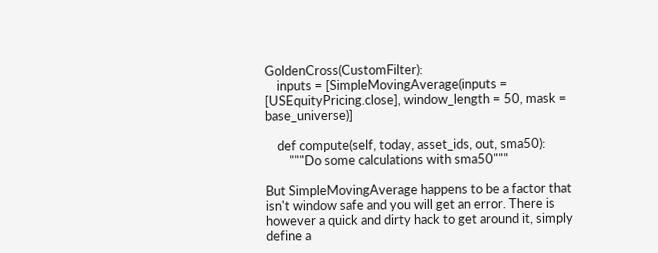GoldenCross(CustomFilter):
    inputs = [SimpleMovingAverage(inputs = [USEquityPricing.close], window_length = 50, mask = base_universe)]

    def compute(self, today, asset_ids, out, sma50):
        """Do some calculations with sma50"""

But SimpleMovingAverage happens to be a factor that isn't window safe and you will get an error. There is however a quick and dirty hack to get around it, simply define a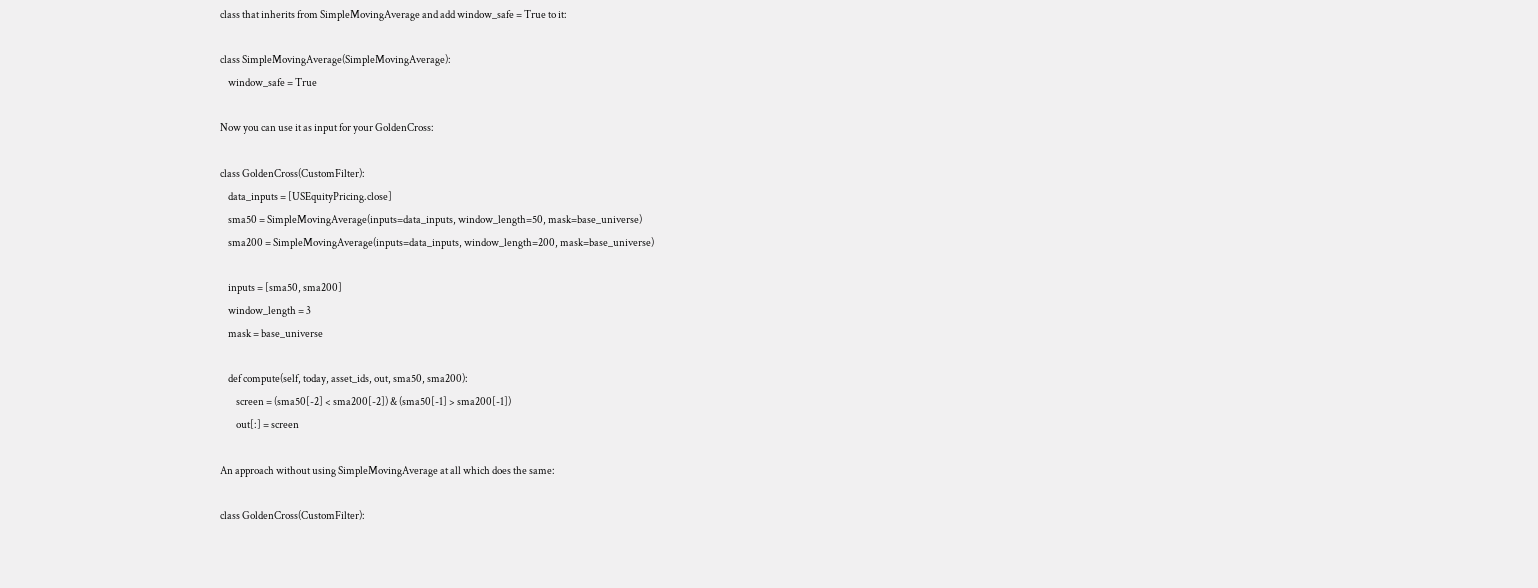class that inherits from SimpleMovingAverage and add window_safe = True to it:

class SimpleMovingAverage(SimpleMovingAverage):
    window_safe = True

Now you can use it as input for your GoldenCross:

class GoldenCross(CustomFilter):
    data_inputs = [USEquityPricing.close]
    sma50 = SimpleMovingAverage(inputs=data_inputs, window_length=50, mask=base_universe)
    sma200 = SimpleMovingAverage(inputs=data_inputs, window_length=200, mask=base_universe)

    inputs = [sma50, sma200]
    window_length = 3
    mask = base_universe

    def compute(self, today, asset_ids, out, sma50, sma200):
        screen = (sma50[-2] < sma200[-2]) & (sma50[-1] > sma200[-1])
        out[:] = screen

An approach without using SimpleMovingAverage at all which does the same:

class GoldenCross(CustomFilter):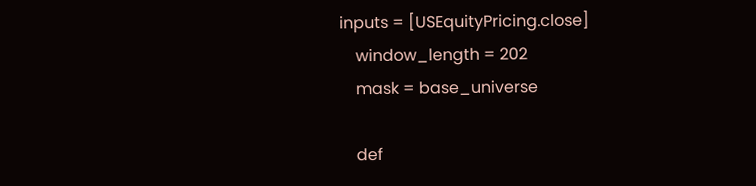inputs = [USEquityPricing.close]
    window_length = 202
    mask = base_universe

    def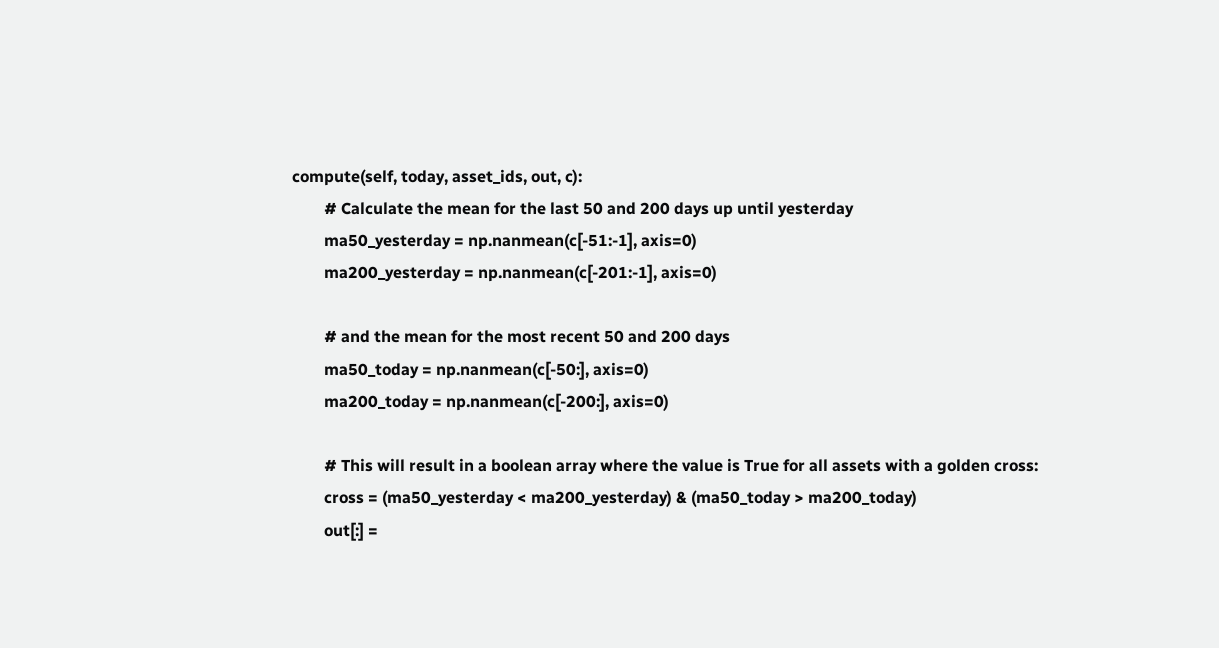compute(self, today, asset_ids, out, c):
        # Calculate the mean for the last 50 and 200 days up until yesterday
        ma50_yesterday = np.nanmean(c[-51:-1], axis=0)
        ma200_yesterday = np.nanmean(c[-201:-1], axis=0)

        # and the mean for the most recent 50 and 200 days
        ma50_today = np.nanmean(c[-50:], axis=0)
        ma200_today = np.nanmean(c[-200:], axis=0)

        # This will result in a boolean array where the value is True for all assets with a golden cross:
        cross = (ma50_yesterday < ma200_yesterday) & (ma50_today > ma200_today)
        out[:] =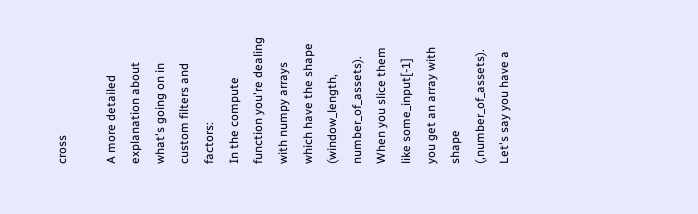cross

A more detailed explanation about what's going on in custom filters and factors:
In the compute function you're dealing with numpy arrays which have the shape (window_length, number_of_assets). When you slice them like some_input[-1] you get an array with shape (,number_of_assets). Let's say you have a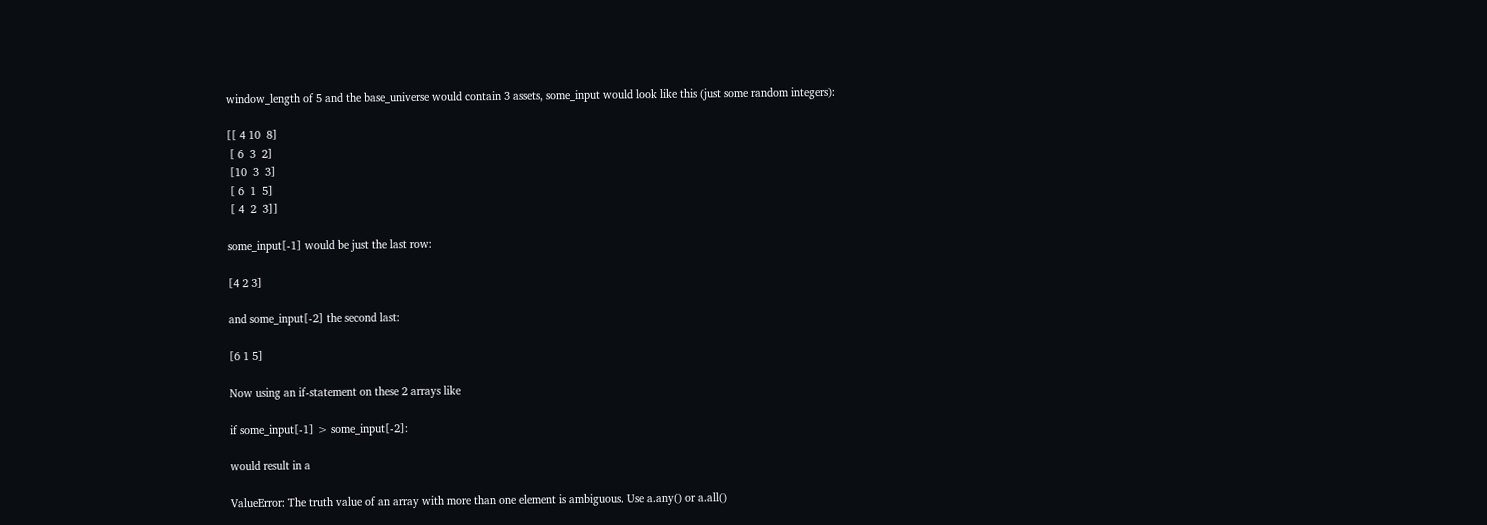window_length of 5 and the base_universe would contain 3 assets, some_input would look like this (just some random integers):

[[ 4 10  8]
 [ 6  3  2]
 [10  3  3]
 [ 6  1  5]
 [ 4  2  3]]

some_input[-1] would be just the last row:

[4 2 3]

and some_input[-2] the second last:

[6 1 5]

Now using an if-statement on these 2 arrays like

if some_input[-1] > some_input[-2]:

would result in a

ValueError: The truth value of an array with more than one element is ambiguous. Use a.any() or a.all()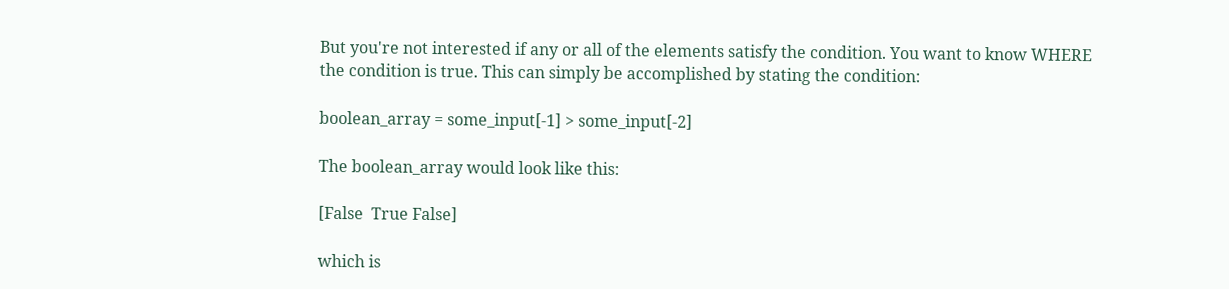But you're not interested if any or all of the elements satisfy the condition. You want to know WHERE the condition is true. This can simply be accomplished by stating the condition:

boolean_array = some_input[-1] > some_input[-2]

The boolean_array would look like this:

[False  True False]

which is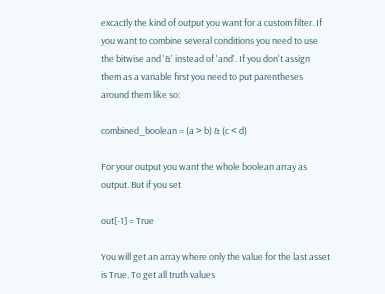excactly the kind of output you want for a custom filter. If you want to combine several conditions you need to use the bitwise and '&' instead of 'and'. If you don't assign them as a variable first you need to put parentheses around them like so:

combined_boolean = (a > b) & (c < d)

For your output you want the whole boolean array as output. But if you set

out[-1] = True

You will get an array where only the value for the last asset is True. To get all truth values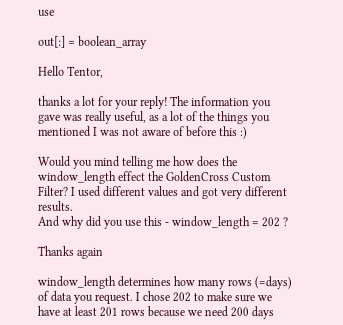use

out[:] = boolean_array

Hello Tentor,

thanks a lot for your reply! The information you gave was really useful, as a lot of the things you mentioned I was not aware of before this :)

Would you mind telling me how does the window_length effect the GoldenCross Custom Filter? I used different values and got very different results.
And why did you use this - window_length = 202 ?

Thanks again

window_length determines how many rows (=days) of data you request. I chose 202 to make sure we have at least 201 rows because we need 200 days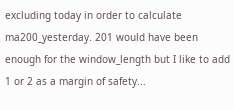excluding today in order to calculate ma200_yesterday. 201 would have been enough for the window_length but I like to add 1 or 2 as a margin of safety...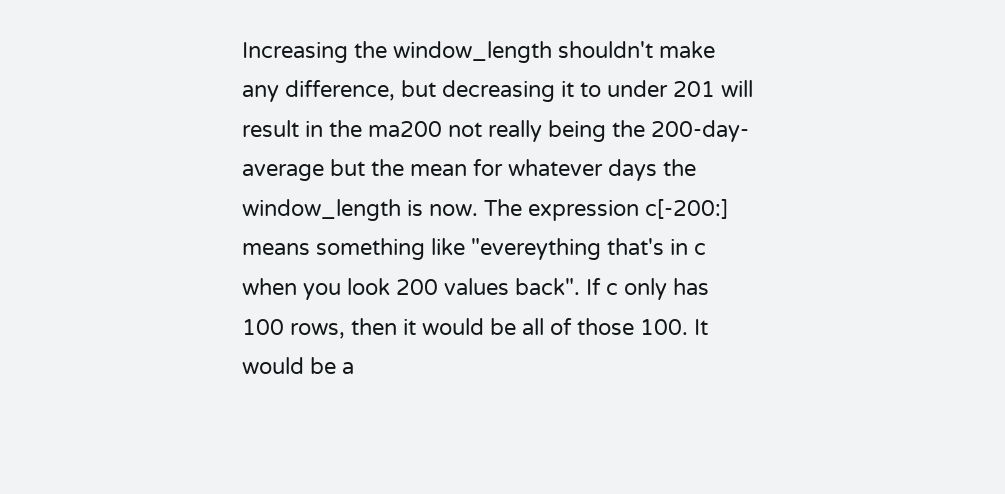Increasing the window_length shouldn't make any difference, but decreasing it to under 201 will result in the ma200 not really being the 200-day-average but the mean for whatever days the window_length is now. The expression c[-200:] means something like "evereything that's in c when you look 200 values back". If c only has 100 rows, then it would be all of those 100. It would be a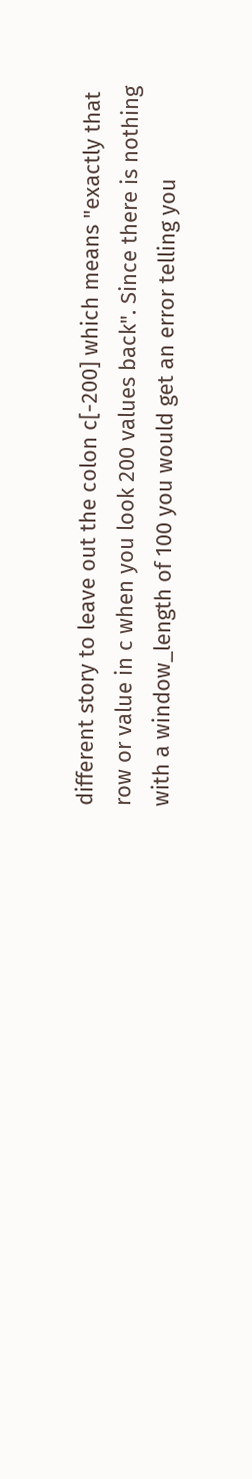different story to leave out the colon c[-200] which means "exactly that row or value in c when you look 200 values back". Since there is nothing with a window_length of 100 you would get an error telling you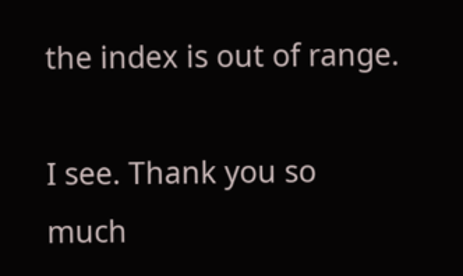the index is out of range.

I see. Thank you so much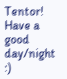Tentor! Have a good day/night :)